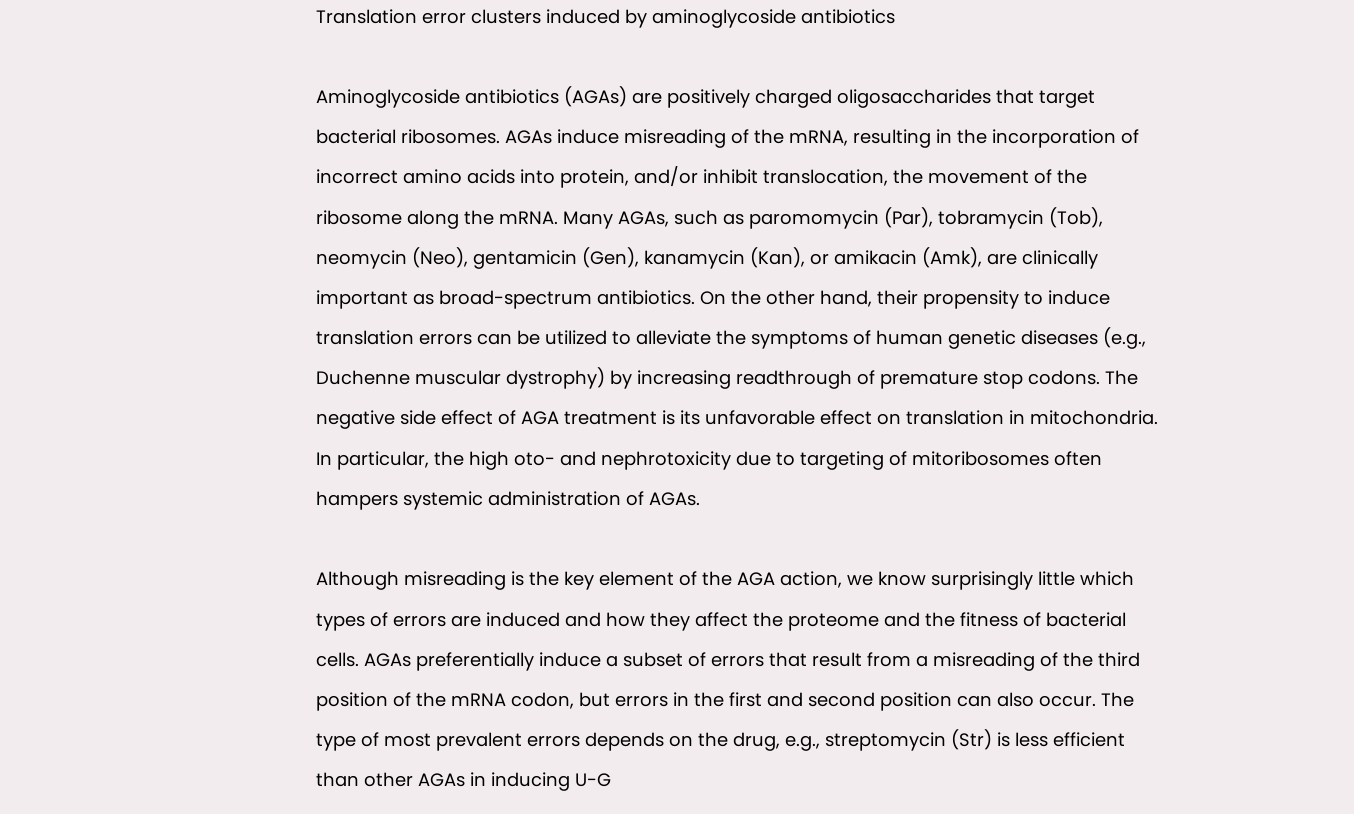Translation error clusters induced by aminoglycoside antibiotics

Aminoglycoside antibiotics (AGAs) are positively charged oligosaccharides that target bacterial ribosomes. AGAs induce misreading of the mRNA, resulting in the incorporation of incorrect amino acids into protein, and/or inhibit translocation, the movement of the ribosome along the mRNA. Many AGAs, such as paromomycin (Par), tobramycin (Tob), neomycin (Neo), gentamicin (Gen), kanamycin (Kan), or amikacin (Amk), are clinically important as broad-spectrum antibiotics. On the other hand, their propensity to induce translation errors can be utilized to alleviate the symptoms of human genetic diseases (e.g., Duchenne muscular dystrophy) by increasing readthrough of premature stop codons. The negative side effect of AGA treatment is its unfavorable effect on translation in mitochondria. In particular, the high oto- and nephrotoxicity due to targeting of mitoribosomes often hampers systemic administration of AGAs.

Although misreading is the key element of the AGA action, we know surprisingly little which types of errors are induced and how they affect the proteome and the fitness of bacterial cells. AGAs preferentially induce a subset of errors that result from a misreading of the third position of the mRNA codon, but errors in the first and second position can also occur. The type of most prevalent errors depends on the drug, e.g., streptomycin (Str) is less efficient than other AGAs in inducing U-G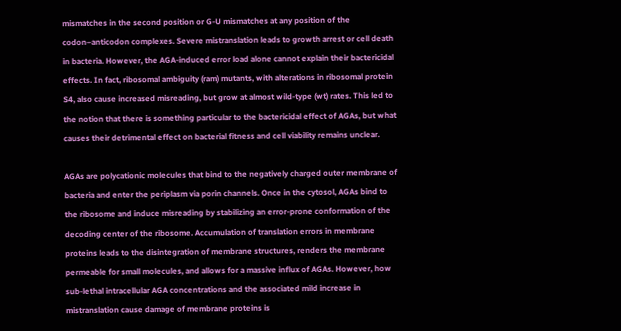mismatches in the second position or G-U mismatches at any position of the codon–anticodon complexes. Severe mistranslation leads to growth arrest or cell death in bacteria. However, the AGA-induced error load alone cannot explain their bactericidal effects. In fact, ribosomal ambiguity (ram) mutants, with alterations in ribosomal protein S4, also cause increased misreading, but grow at almost wild-type (wt) rates. This led to the notion that there is something particular to the bactericidal effect of AGAs, but what causes their detrimental effect on bacterial fitness and cell viability remains unclear.

AGAs are polycationic molecules that bind to the negatively charged outer membrane of bacteria and enter the periplasm via porin channels. Once in the cytosol, AGAs bind to the ribosome and induce misreading by stabilizing an error-prone conformation of the decoding center of the ribosome. Accumulation of translation errors in membrane proteins leads to the disintegration of membrane structures, renders the membrane permeable for small molecules, and allows for a massive influx of AGAs. However, how sub-lethal intracellular AGA concentrations and the associated mild increase in mistranslation cause damage of membrane proteins is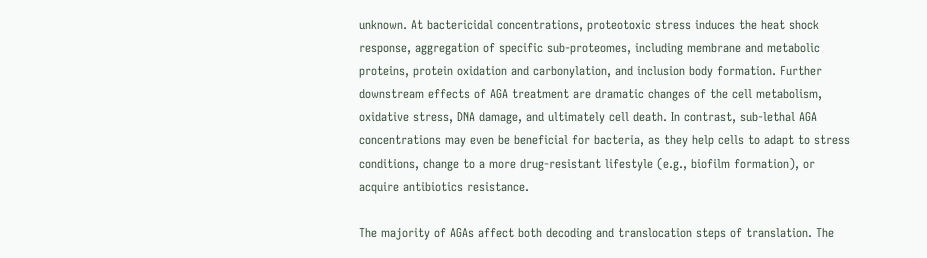unknown. At bactericidal concentrations, proteotoxic stress induces the heat shock response, aggregation of specific sub-proteomes, including membrane and metabolic proteins, protein oxidation and carbonylation, and inclusion body formation. Further downstream effects of AGA treatment are dramatic changes of the cell metabolism, oxidative stress, DNA damage, and ultimately cell death. In contrast, sub-lethal AGA concentrations may even be beneficial for bacteria, as they help cells to adapt to stress conditions, change to a more drug-resistant lifestyle (e.g., biofilm formation), or acquire antibiotics resistance.

The majority of AGAs affect both decoding and translocation steps of translation. The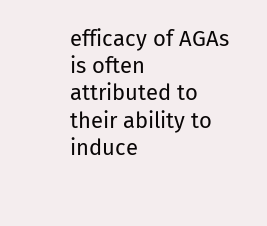efficacy of AGAs is often attributed to their ability to induce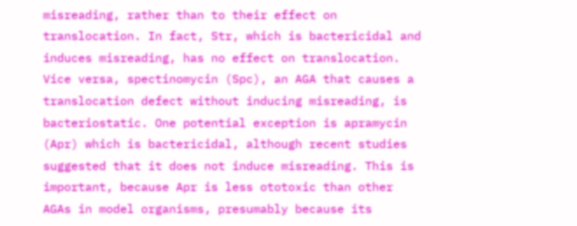misreading, rather than to their effect on translocation. In fact, Str, which is bactericidal and induces misreading, has no effect on translocation. Vice versa, spectinomycin (Spc), an AGA that causes a translocation defect without inducing misreading, is bacteriostatic. One potential exception is apramycin (Apr) which is bactericidal, although recent studies suggested that it does not induce misreading. This is important, because Apr is less ototoxic than other AGAs in model organisms, presumably because its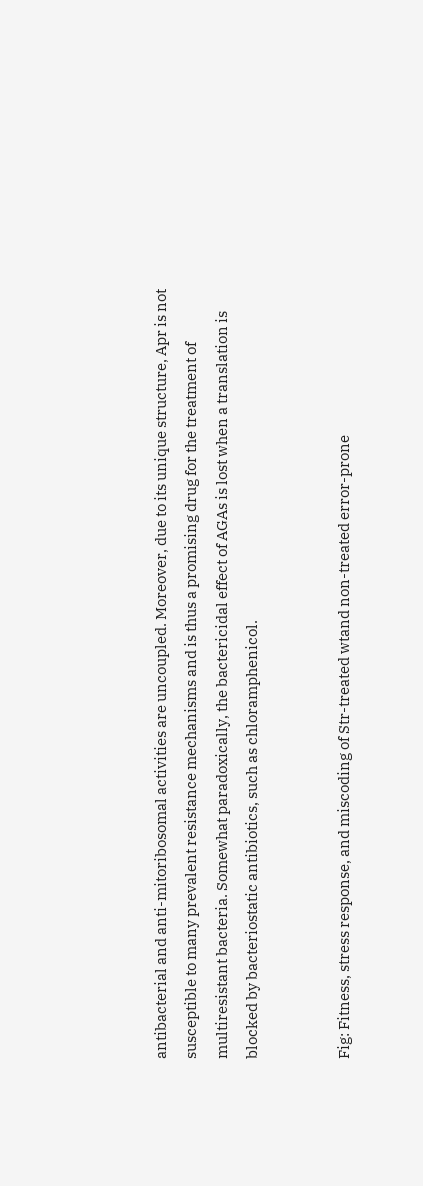antibacterial and anti-mitoribosomal activities are uncoupled. Moreover, due to its unique structure, Apr is not susceptible to many prevalent resistance mechanisms and is thus a promising drug for the treatment of multiresistant bacteria. Somewhat paradoxically, the bactericidal effect of AGAs is lost when a translation is blocked by bacteriostatic antibiotics, such as chloramphenicol.


Fig: Fitness, stress response, and miscoding of Str-treated wtand non-treated error-prone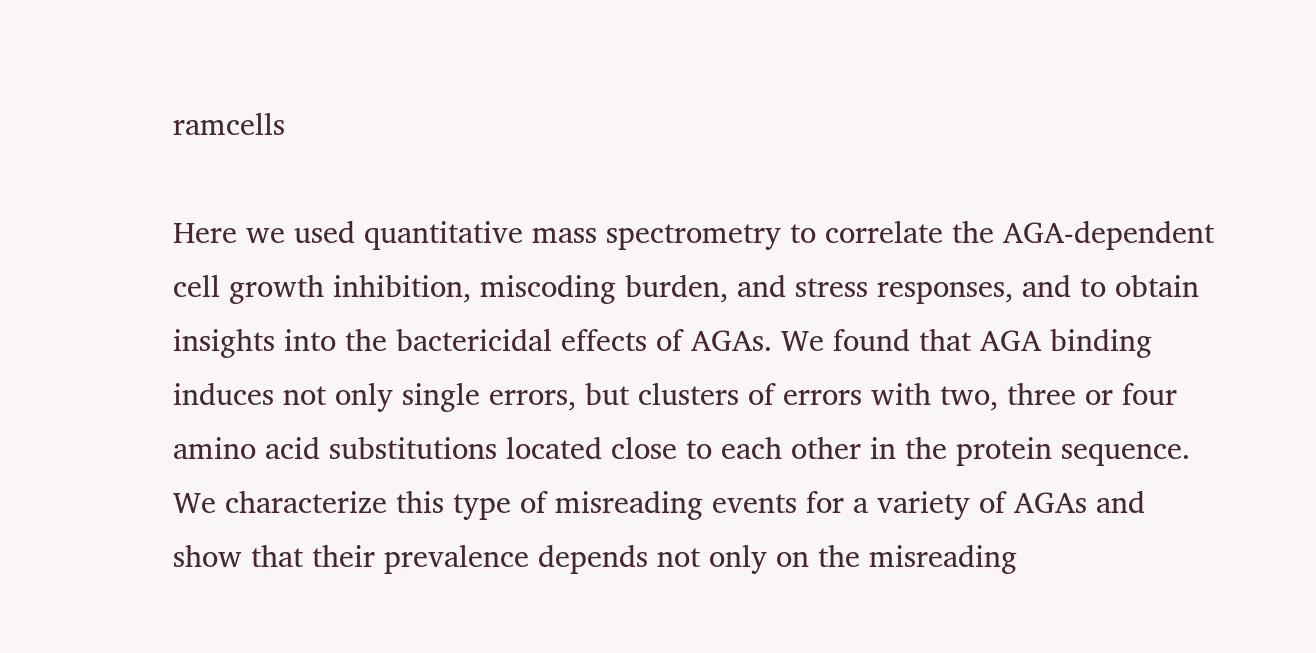ramcells

Here we used quantitative mass spectrometry to correlate the AGA-dependent cell growth inhibition, miscoding burden, and stress responses, and to obtain insights into the bactericidal effects of AGAs. We found that AGA binding induces not only single errors, but clusters of errors with two, three or four amino acid substitutions located close to each other in the protein sequence. We characterize this type of misreading events for a variety of AGAs and show that their prevalence depends not only on the misreading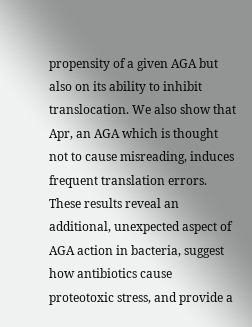propensity of a given AGA but also on its ability to inhibit translocation. We also show that Apr, an AGA which is thought not to cause misreading, induces frequent translation errors. These results reveal an additional, unexpected aspect of AGA action in bacteria, suggest how antibiotics cause proteotoxic stress, and provide a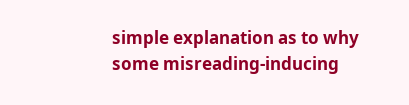simple explanation as to why some misreading-inducing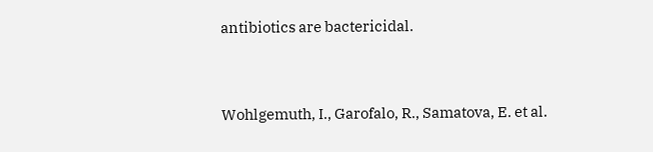antibiotics are bactericidal.


Wohlgemuth, I., Garofalo, R., Samatova, E. et al.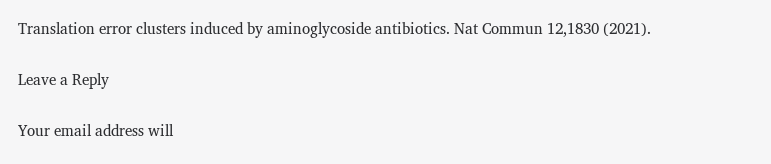Translation error clusters induced by aminoglycoside antibiotics. Nat Commun 12,1830 (2021).

Leave a Reply

Your email address will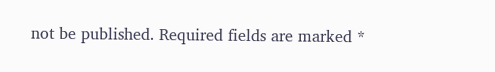not be published. Required fields are marked *